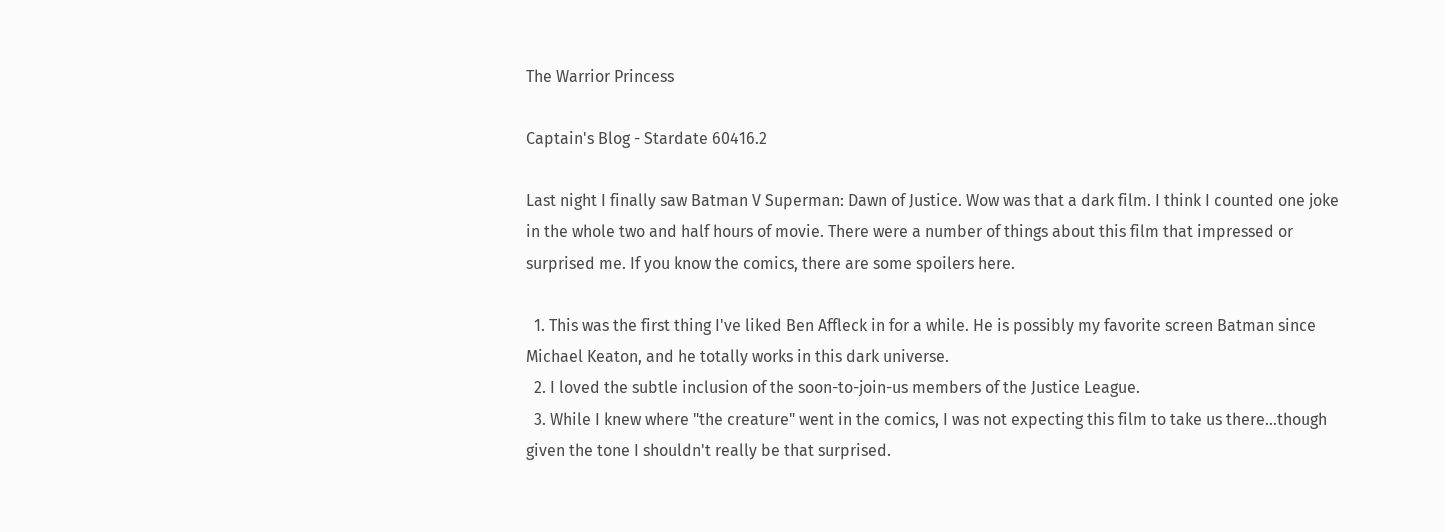The Warrior Princess

Captain's Blog - Stardate 60416.2

Last night I finally saw Batman V Superman: Dawn of Justice. Wow was that a dark film. I think I counted one joke in the whole two and half hours of movie. There were a number of things about this film that impressed or surprised me. If you know the comics, there are some spoilers here.

  1. This was the first thing I've liked Ben Affleck in for a while. He is possibly my favorite screen Batman since Michael Keaton, and he totally works in this dark universe.
  2. I loved the subtle inclusion of the soon-to-join-us members of the Justice League.
  3. While I knew where "the creature" went in the comics, I was not expecting this film to take us there...though given the tone I shouldn't really be that surprised.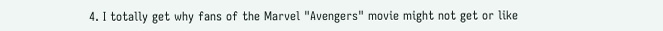4. I totally get why fans of the Marvel "Avengers" movie might not get or like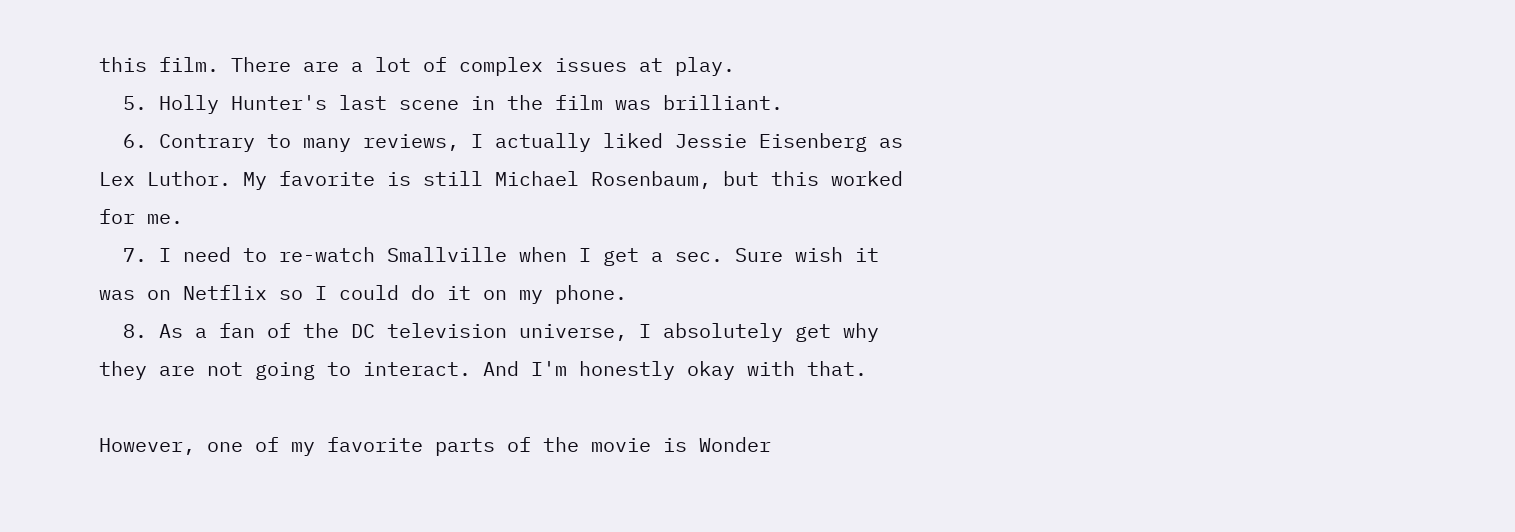this film. There are a lot of complex issues at play.
  5. Holly Hunter's last scene in the film was brilliant.
  6. Contrary to many reviews, I actually liked Jessie Eisenberg as Lex Luthor. My favorite is still Michael Rosenbaum, but this worked for me.
  7. I need to re-watch Smallville when I get a sec. Sure wish it was on Netflix so I could do it on my phone.
  8. As a fan of the DC television universe, I absolutely get why they are not going to interact. And I'm honestly okay with that.

However, one of my favorite parts of the movie is Wonder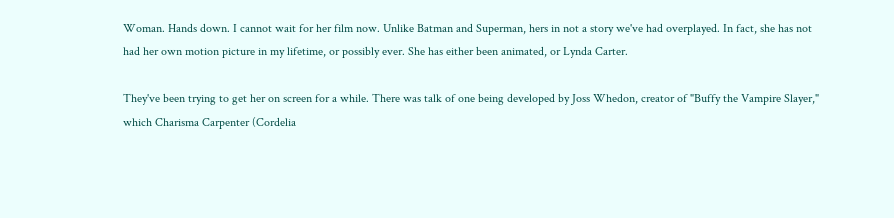Woman. Hands down. I cannot wait for her film now. Unlike Batman and Superman, hers in not a story we've had overplayed. In fact, she has not had her own motion picture in my lifetime, or possibly ever. She has either been animated, or Lynda Carter.

They've been trying to get her on screen for a while. There was talk of one being developed by Joss Whedon, creator of "Buffy the Vampire Slayer," which Charisma Carpenter (Cordelia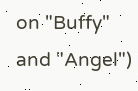on "Buffy" and "Angel")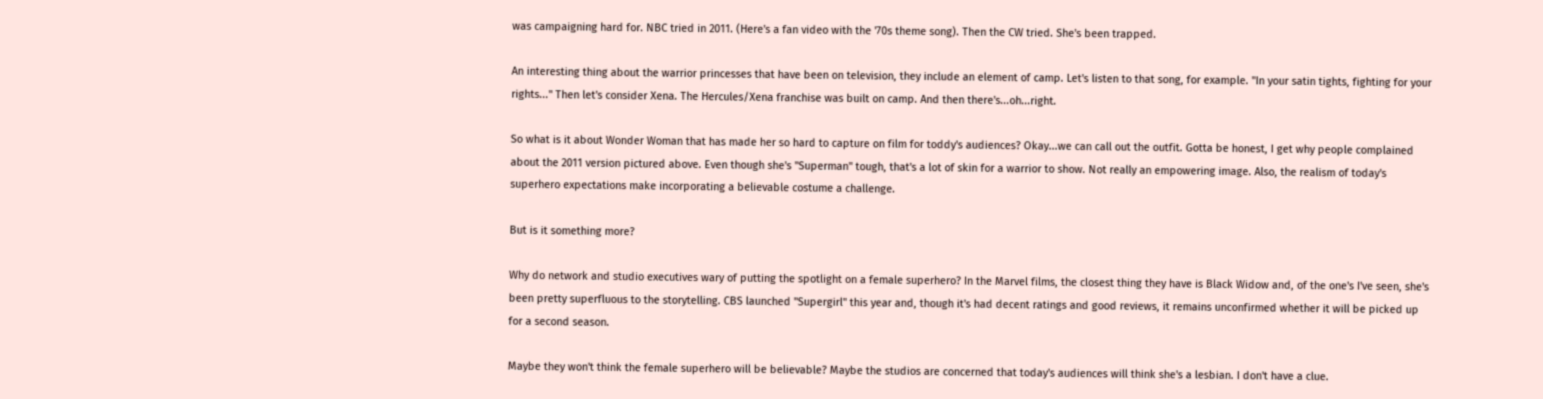was campaigning hard for. NBC tried in 2011. (Here's a fan video with the '70s theme song). Then the CW tried. She's been trapped.

An interesting thing about the warrior princesses that have been on television, they include an element of camp. Let's listen to that song, for example. "In your satin tights, fighting for your rights..." Then let's consider Xena. The Hercules/Xena franchise was built on camp. And then there's...oh...right.

So what is it about Wonder Woman that has made her so hard to capture on film for toddy's audiences? Okay...we can call out the outfit. Gotta be honest, I get why people complained about the 2011 version pictured above. Even though she's "Superman" tough, that's a lot of skin for a warrior to show. Not really an empowering image. Also, the realism of today's superhero expectations make incorporating a believable costume a challenge.

But is it something more?

Why do network and studio executives wary of putting the spotlight on a female superhero? In the Marvel films, the closest thing they have is Black Widow and, of the one's I've seen, she's been pretty superfluous to the storytelling. CBS launched "Supergirl" this year and, though it's had decent ratings and good reviews, it remains unconfirmed whether it will be picked up for a second season.

Maybe they won't think the female superhero will be believable? Maybe the studios are concerned that today's audiences will think she's a lesbian. I don't have a clue.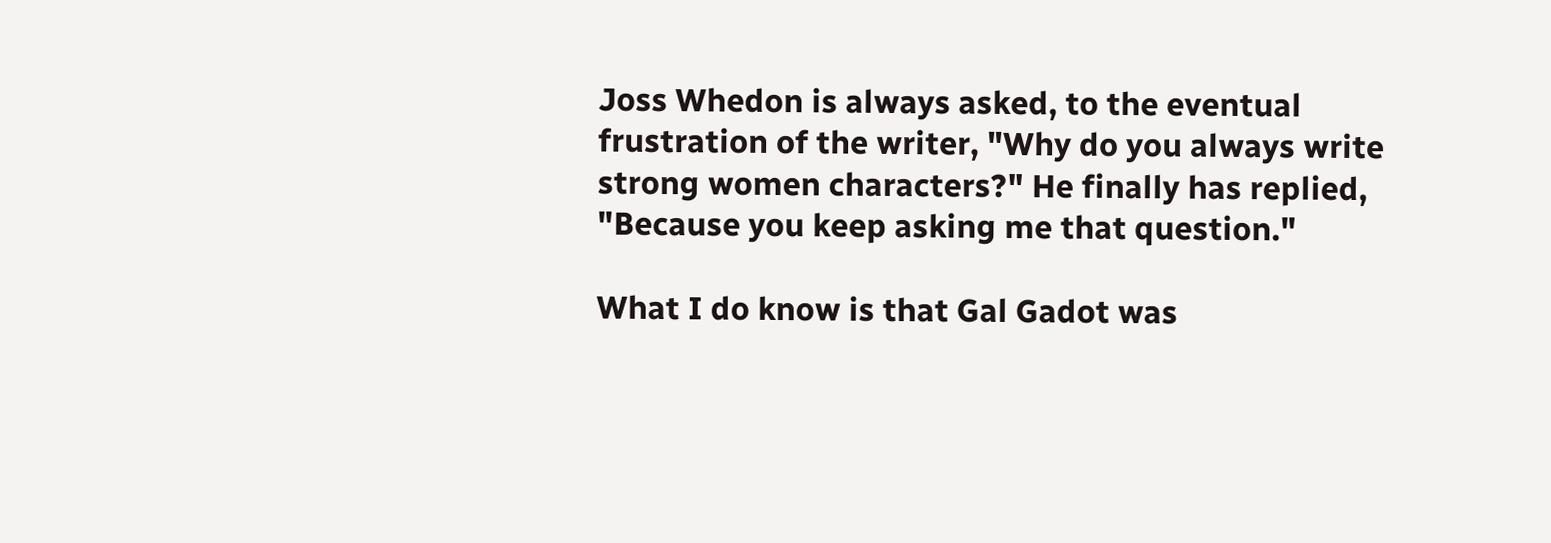Joss Whedon is always asked, to the eventual frustration of the writer, "Why do you always write strong women characters?" He finally has replied, "Because you keep asking me that question."

What I do know is that Gal Gadot was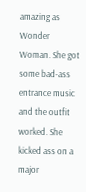amazing as Wonder Woman. She got some bad-ass entrance music and the outfit worked. She kicked ass on a major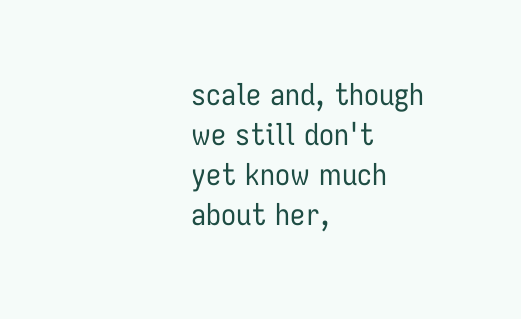scale and, though we still don't yet know much about her,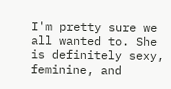I'm pretty sure we all wanted to. She is definitely sexy, feminine, and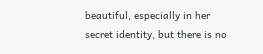beautiful, especially in her secret identity, but there is no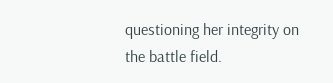questioning her integrity on the battle field.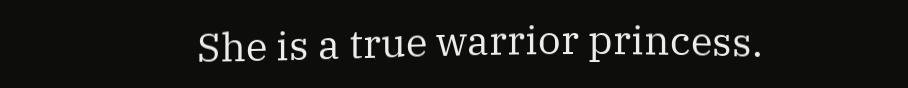She is a true warrior princess.